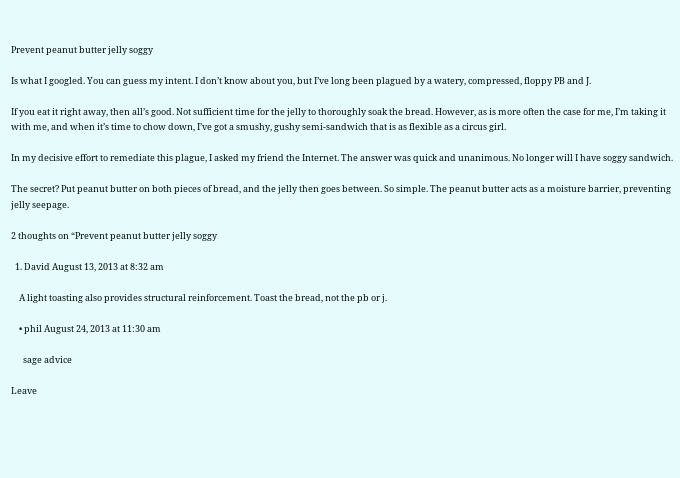Prevent peanut butter jelly soggy

Is what I googled. You can guess my intent. I don’t know about you, but I’ve long been plagued by a watery, compressed, floppy PB and J.

If you eat it right away, then all’s good. Not sufficient time for the jelly to thoroughly soak the bread. However, as is more often the case for me, I’m taking it with me, and when it’s time to chow down, I’ve got a smushy, gushy semi-sandwich that is as flexible as a circus girl.

In my decisive effort to remediate this plague, I asked my friend the Internet. The answer was quick and unanimous. No longer will I have soggy sandwich.

The secret? Put peanut butter on both pieces of bread, and the jelly then goes between. So simple. The peanut butter acts as a moisture barrier, preventing jelly seepage.

2 thoughts on “Prevent peanut butter jelly soggy

  1. David August 13, 2013 at 8:32 am

    A light toasting also provides structural reinforcement. Toast the bread, not the pb or j.

    • phil August 24, 2013 at 11:30 am

      sage advice

Leave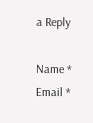a Reply

Name *
Email *